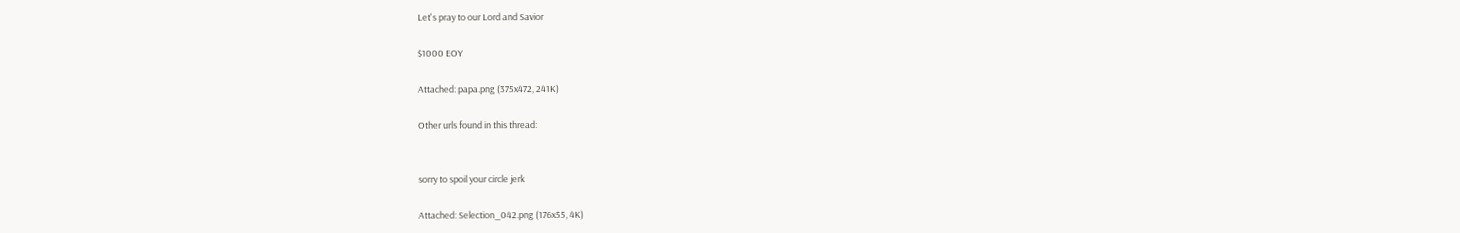Let's pray to our Lord and Savior

$1000 EOY

Attached: papa.png (375x472, 241K)

Other urls found in this thread:


sorry to spoil your circle jerk

Attached: Selection_042.png (176x55, 4K)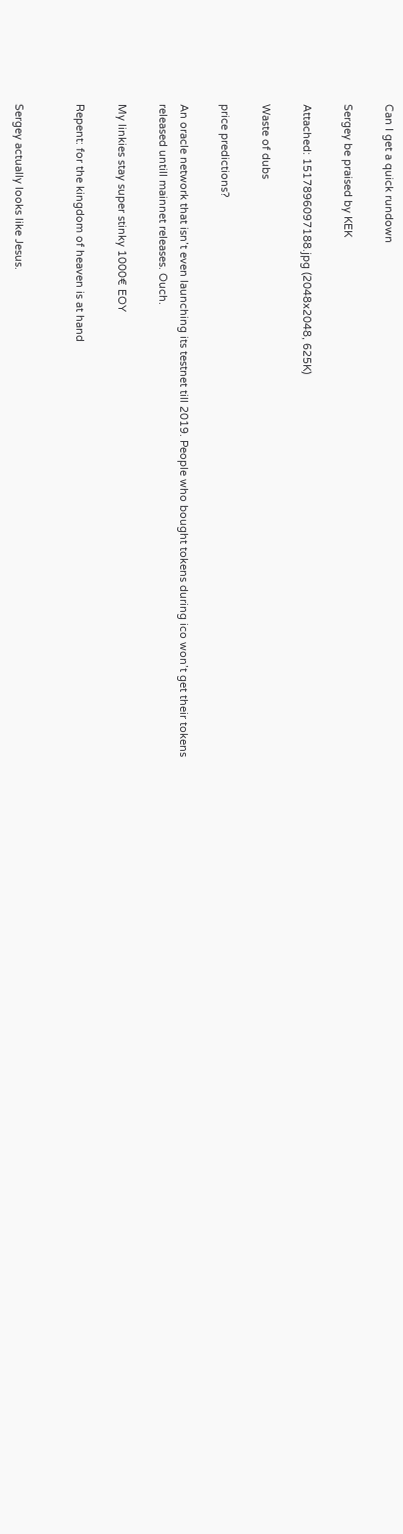Can I get a quick rundown

Sergey be praised by KEK

Attached: 1517896097188.jpg (2048x2048, 625K)

Waste of dubs

price predictions?

An oracle network that isn’t even launching its testnet till 2019. People who bought tokens during ico won’t get their tokens released untill mainnet releases. Ouch.

My linkies stay super stinky 1000€ EOY

Repent: for the kingdom of heaven is at hand


Sergey actually looks like Jesus.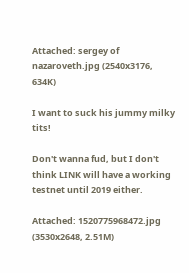Attached: sergey of nazaroveth.jpg (2540x3176, 634K)

I want to suck his jummy milky tits!

Don't wanna fud, but I don't think LINK will have a working testnet until 2019 either.

Attached: 1520775968472.jpg (3530x2648, 2.51M)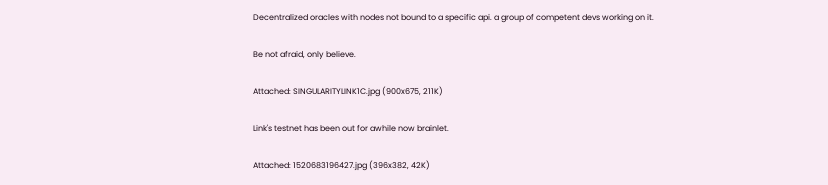Decentralized oracles with nodes not bound to a specific api. a group of competent devs working on it.

Be not afraid, only believe.

Attached: SINGULARITYLINK1C.jpg (900x675, 211K)

Link's testnet has been out for awhile now brainlet.

Attached: 1520683196427.jpg (396x382, 42K)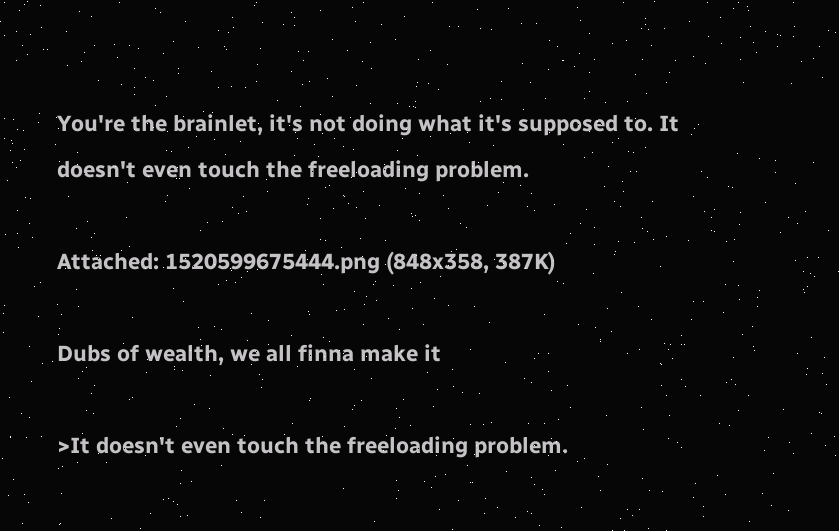You're the brainlet, it's not doing what it's supposed to. It doesn't even touch the freeloading problem.

Attached: 1520599675444.png (848x358, 387K)

Dubs of wealth, we all finna make it

>It doesn't even touch the freeloading problem.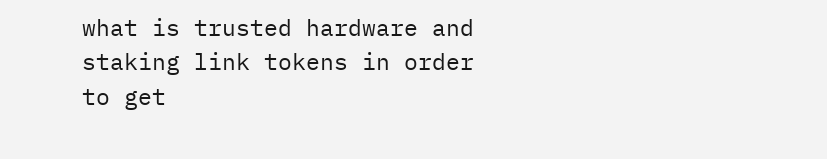what is trusted hardware and staking link tokens in order to get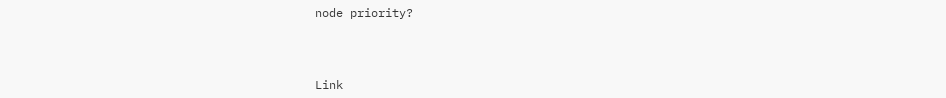node priority?



Link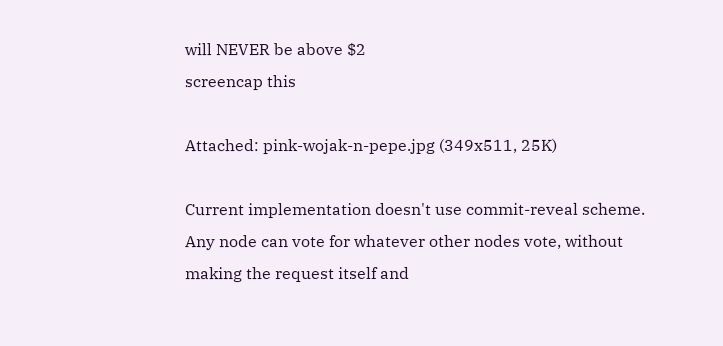will NEVER be above $2
screencap this

Attached: pink-wojak-n-pepe.jpg (349x511, 25K)

Current implementation doesn't use commit-reveal scheme. Any node can vote for whatever other nodes vote, without making the request itself and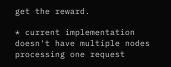get the reward.

* current implementation doesn't have multiple nodes processing one request